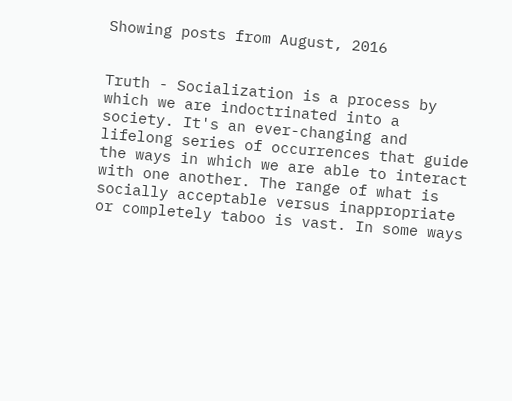Showing posts from August, 2016


Truth - Socialization is a process by which we are indoctrinated into a society. It's an ever-changing and lifelong series of occurrences that guide the ways in which we are able to interact with one another. The range of what is socially acceptable versus inappropriate or completely taboo is vast. In some ways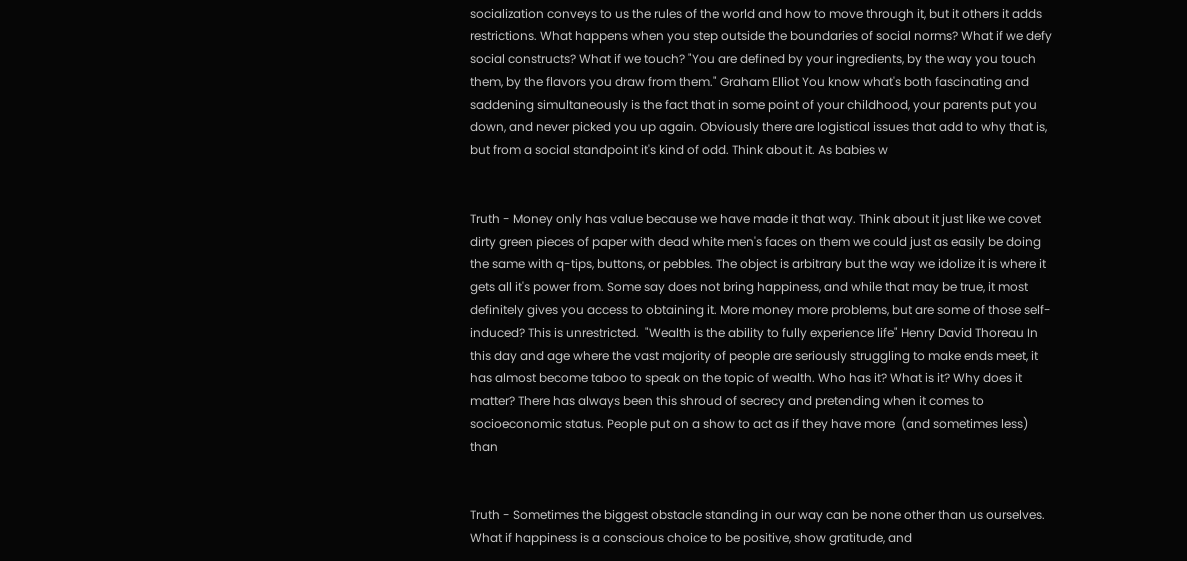socialization conveys to us the rules of the world and how to move through it, but it others it adds restrictions. What happens when you step outside the boundaries of social norms? What if we defy social constructs? What if we touch? "You are defined by your ingredients, by the way you touch them, by the flavors you draw from them." Graham Elliot You know what's both fascinating and saddening simultaneously is the fact that in some point of your childhood, your parents put you down, and never picked you up again. Obviously there are logistical issues that add to why that is, but from a social standpoint it's kind of odd. Think about it. As babies w


Truth - Money only has value because we have made it that way. Think about it just like we covet dirty green pieces of paper with dead white men's faces on them we could just as easily be doing the same with q-tips, buttons, or pebbles. The object is arbitrary but the way we idolize it is where it gets all it's power from. Some say does not bring happiness, and while that may be true, it most definitely gives you access to obtaining it. More money more problems, but are some of those self-induced? This is unrestricted.  "Wealth is the ability to fully experience life" Henry David Thoreau In this day and age where the vast majority of people are seriously struggling to make ends meet, it has almost become taboo to speak on the topic of wealth. Who has it? What is it? Why does it matter? There has always been this shroud of secrecy and pretending when it comes to socioeconomic status. People put on a show to act as if they have more  (and sometimes less) than


Truth - Sometimes the biggest obstacle standing in our way can be none other than us ourselves. What if happiness is a conscious choice to be positive, show gratitude, and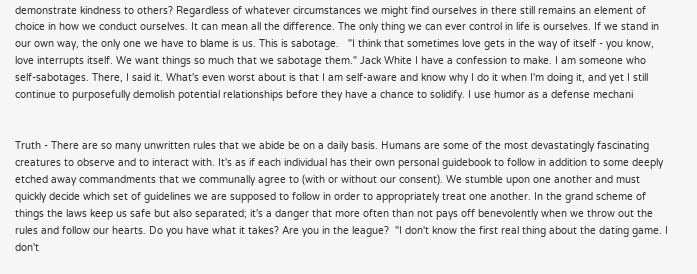demonstrate kindness to others? Regardless of whatever circumstances we might find ourselves in there still remains an element of choice in how we conduct ourselves. It can mean all the difference. The only thing we can ever control in life is ourselves. If we stand in our own way, the only one we have to blame is us. This is sabotage.   "I think that sometimes love gets in the way of itself - you know, love interrupts itself. We want things so much that we sabotage them." Jack White I have a confession to make. I am someone who self-sabotages. There, I said it. What's even worst about is that I am self-aware and know why I do it when I'm doing it, and yet I still continue to purposefully demolish potential relationships before they have a chance to solidify. I use humor as a defense mechani


Truth - There are so many unwritten rules that we abide be on a daily basis. Humans are some of the most devastatingly fascinating creatures to observe and to interact with. It's as if each individual has their own personal guidebook to follow in addition to some deeply etched away commandments that we communally agree to (with or without our consent). We stumble upon one another and must quickly decide which set of guidelines we are supposed to follow in order to appropriately treat one another. In the grand scheme of things the laws keep us safe but also separated; it's a danger that more often than not pays off benevolently when we throw out the rules and follow our hearts. Do you have what it takes? Are you in the league?  "I don't know the first real thing about the dating game. I don't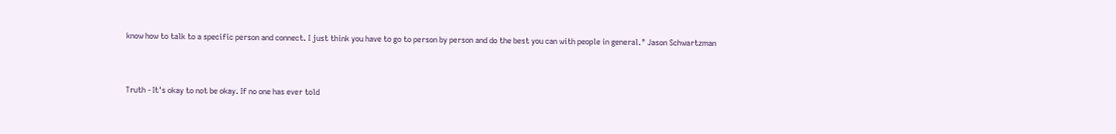know how to talk to a specific person and connect. I just think you have to go to person by person and do the best you can with people in general." Jason Schwartzman


Truth - It's okay to not be okay. If no one has ever told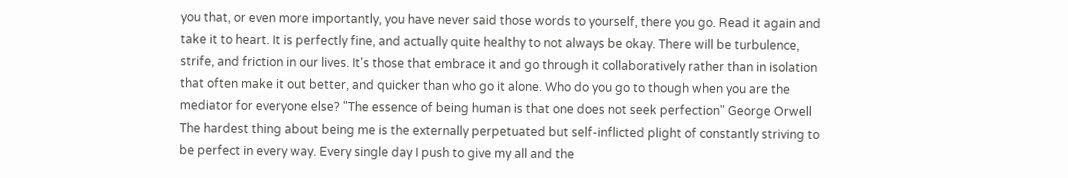you that, or even more importantly, you have never said those words to yourself, there you go. Read it again and take it to heart. It is perfectly fine, and actually quite healthy to not always be okay. There will be turbulence, strife, and friction in our lives. It's those that embrace it and go through it collaboratively rather than in isolation that often make it out better, and quicker than who go it alone. Who do you go to though when you are the mediator for everyone else? "The essence of being human is that one does not seek perfection" George Orwell The hardest thing about being me is the externally perpetuated but self-inflicted plight of constantly striving to be perfect in every way. Every single day I push to give my all and the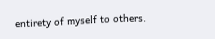entirety of myself to others.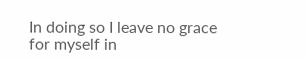In doing so I leave no grace for myself in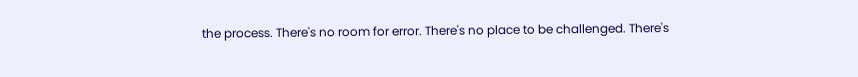the process. There's no room for error. There's no place to be challenged. There's